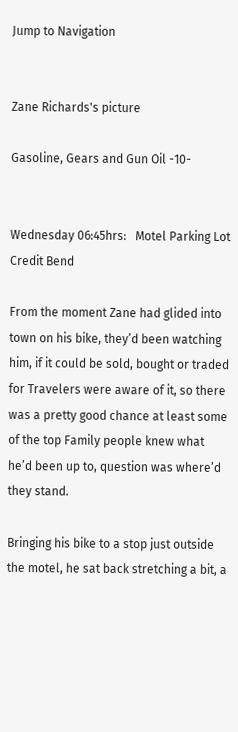Jump to Navigation


Zane Richards's picture

Gasoline, Gears and Gun Oil -10-


Wednesday 06:45hrs:   Motel Parking Lot Credit Bend

From the moment Zane had glided into town on his bike, they’d been watching him, if it could be sold, bought or traded for Travelers were aware of it, so there was a pretty good chance at least some of the top Family people knew what he’d been up to, question was where’d they stand.

Bringing his bike to a stop just outside the motel, he sat back stretching a bit, a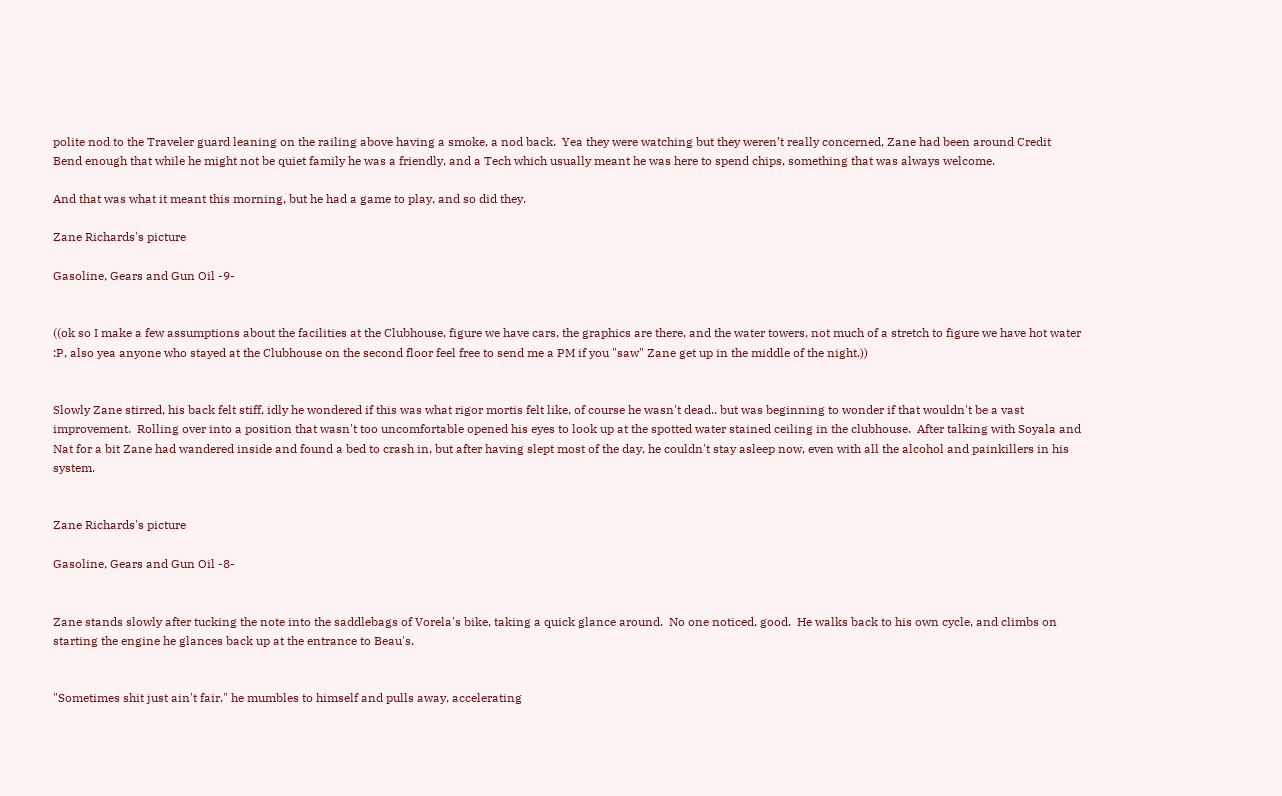polite nod to the Traveler guard leaning on the railing above having a smoke, a nod back.  Yea they were watching but they weren’t really concerned, Zane had been around Credit Bend enough that while he might not be quiet family he was a friendly, and a Tech which usually meant he was here to spend chips, something that was always welcome.

And that was what it meant this morning, but he had a game to play, and so did they.

Zane Richards's picture

Gasoline, Gears and Gun Oil -9-


((ok so I make a few assumptions about the facilities at the Clubhouse, figure we have cars, the graphics are there, and the water towers, not much of a stretch to figure we have hot water :P, also yea anyone who stayed at the Clubhouse on the second floor feel free to send me a PM if you "saw" Zane get up in the middle of the night.))


Slowly Zane stirred, his back felt stiff, idly he wondered if this was what rigor mortis felt like, of course he wasn't dead.. but was beginning to wonder if that wouldn't be a vast improvement.  Rolling over into a position that wasn't too uncomfortable opened his eyes to look up at the spotted water stained ceiling in the clubhouse.  After talking with Soyala and Nat for a bit Zane had wandered inside and found a bed to crash in, but after having slept most of the day, he couldn't stay asleep now, even with all the alcohol and painkillers in his system.


Zane Richards's picture

Gasoline, Gears and Gun Oil -8-


Zane stands slowly after tucking the note into the saddlebags of Vorela's bike, taking a quick glance around.  No one noticed, good.  He walks back to his own cycle, and climbs on starting the engine he glances back up at the entrance to Beau's.


"Sometimes shit just ain't fair." he mumbles to himself and pulls away, accelerating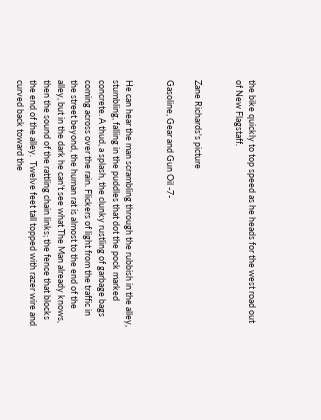the bike quickly to top speed as he heads for the west road out of New Flagstaff.


Zane Richards's picture

Gasoline, Gear and Gun Oil -7-


He can hear the man scrambling through the rubbish in the alley, stumbling, falling in the puddles that dot the pock marked concrete. A thud, a splash, the clunky rustling of garbage bags coming across over the rain. Flickers of light from the traffic in the street beyond, the human rat is almost to the end of the alley, but in the dark he can't see what The Man already knows, then the sound of the rattling chain links; the fence that blocks the end of the alley.  Twelve feet tall topped with razer wire and curved back toward the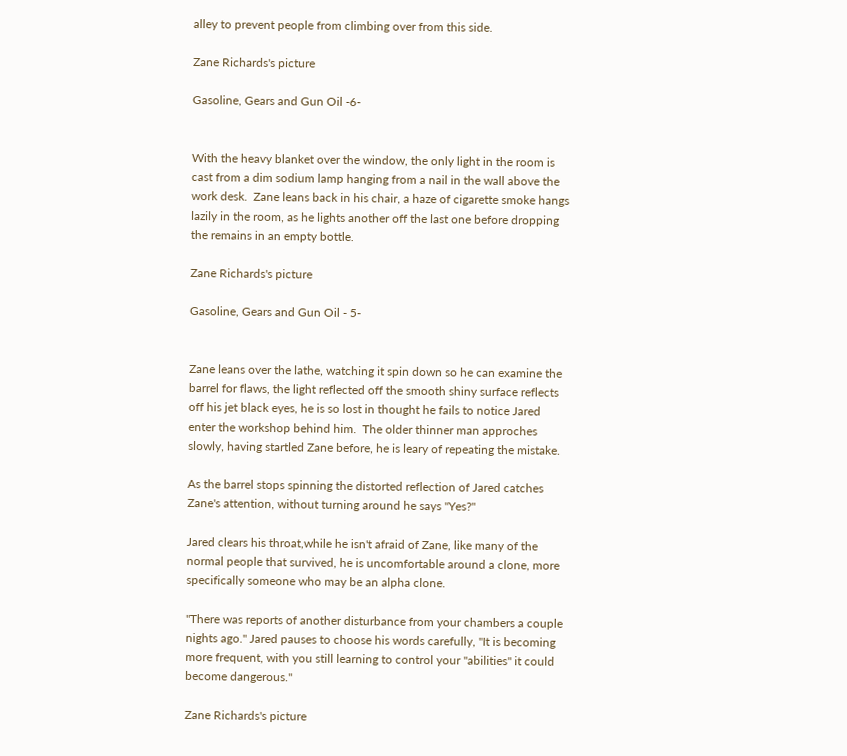alley to prevent people from climbing over from this side.

Zane Richards's picture

Gasoline, Gears and Gun Oil -6-


With the heavy blanket over the window, the only light in the room is cast from a dim sodium lamp hanging from a nail in the wall above the work desk.  Zane leans back in his chair, a haze of cigarette smoke hangs lazily in the room, as he lights another off the last one before dropping the remains in an empty bottle.

Zane Richards's picture

Gasoline, Gears and Gun Oil - 5-


Zane leans over the lathe, watching it spin down so he can examine the barrel for flaws, the light reflected off the smooth shiny surface reflects off his jet black eyes, he is so lost in thought he fails to notice Jared enter the workshop behind him.  The older thinner man approches slowly, having startled Zane before, he is leary of repeating the mistake.

As the barrel stops spinning the distorted reflection of Jared catches Zane's attention, without turning around he says "Yes?"

Jared clears his throat,while he isn't afraid of Zane, like many of the normal people that survived, he is uncomfortable around a clone, more specifically someone who may be an alpha clone.

"There was reports of another disturbance from your chambers a couple nights ago." Jared pauses to choose his words carefully, "It is becoming more frequent, with you still learning to control your "abilities" it could become dangerous."

Zane Richards's picture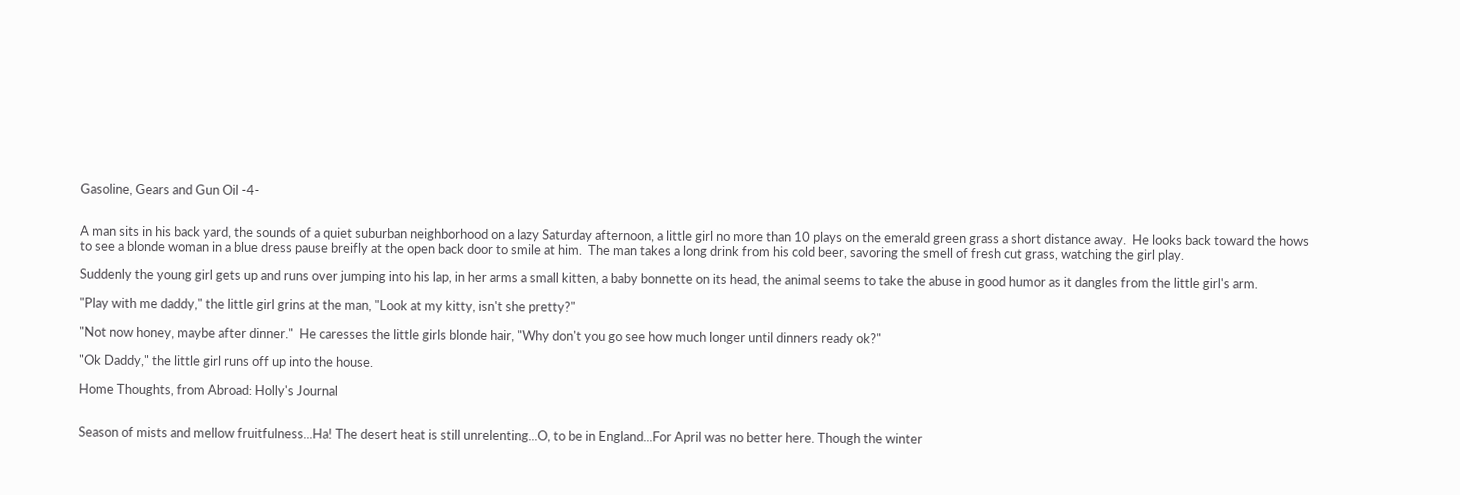Gasoline, Gears and Gun Oil -4-


A man sits in his back yard, the sounds of a quiet suburban neighborhood on a lazy Saturday afternoon, a little girl no more than 10 plays on the emerald green grass a short distance away.  He looks back toward the hows to see a blonde woman in a blue dress pause breifly at the open back door to smile at him.  The man takes a long drink from his cold beer, savoring the smell of fresh cut grass, watching the girl play.

Suddenly the young girl gets up and runs over jumping into his lap, in her arms a small kitten, a baby bonnette on its head, the animal seems to take the abuse in good humor as it dangles from the little girl's arm.

"Play with me daddy," the little girl grins at the man, "Look at my kitty, isn't she pretty?"

"Not now honey, maybe after dinner."  He caresses the little girls blonde hair, "Why don't you go see how much longer until dinners ready ok?"

"Ok Daddy," the little girl runs off up into the house.

Home Thoughts, from Abroad: Holly's Journal


Season of mists and mellow fruitfulness...Ha! The desert heat is still unrelenting...O, to be in England...For April was no better here. Though the winter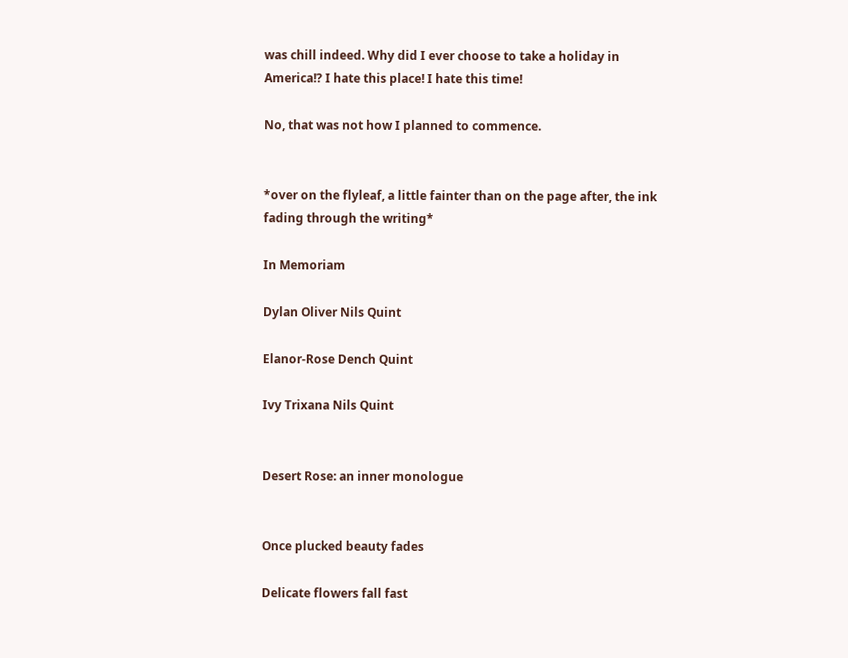was chill indeed. Why did I ever choose to take a holiday in America!? I hate this place! I hate this time!

No, that was not how I planned to commence.


*over on the flyleaf, a little fainter than on the page after, the ink fading through the writing*

In Memoriam

Dylan Oliver Nils Quint

Elanor-Rose Dench Quint

Ivy Trixana Nils Quint


Desert Rose: an inner monologue


Once plucked beauty fades

Delicate flowers fall fast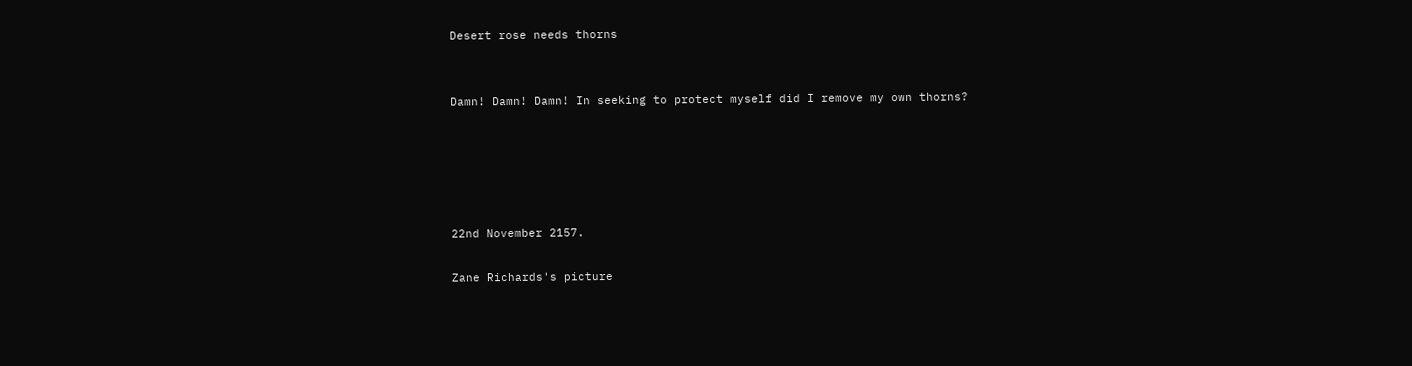Desert rose needs thorns


Damn! Damn! Damn! In seeking to protect myself did I remove my own thorns?





22nd November 2157.

Zane Richards's picture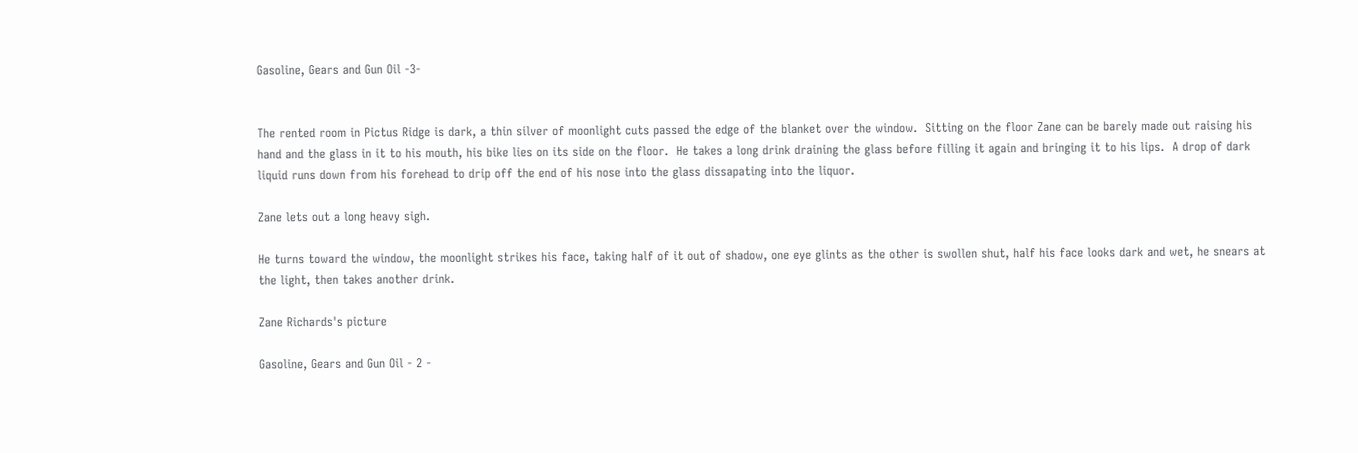Gasoline, Gears and Gun Oil -3-


The rented room in Pictus Ridge is dark, a thin silver of moonlight cuts passed the edge of the blanket over the window.  Sitting on the floor Zane can be barely made out raising his hand and the glass in it to his mouth, his bike lies on its side on the floor.  He takes a long drink draining the glass before filling it again and bringing it to his lips.  A drop of dark liquid runs down from his forehead to drip off the end of his nose into the glass dissapating into the liquor.

Zane lets out a long heavy sigh.

He turns toward the window, the moonlight strikes his face, taking half of it out of shadow, one eye glints as the other is swollen shut, half his face looks dark and wet, he snears at the light, then takes another drink.

Zane Richards's picture

Gasoline, Gears and Gun Oil - 2 -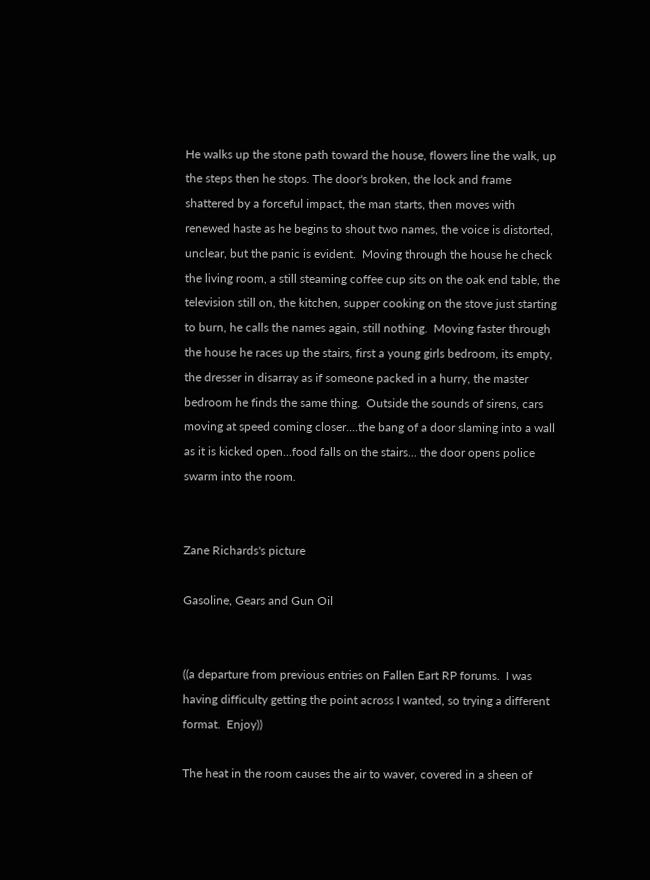He walks up the stone path toward the house, flowers line the walk, up the steps then he stops. The door's broken, the lock and frame shattered by a forceful impact, the man starts, then moves with renewed haste as he begins to shout two names, the voice is distorted, unclear, but the panic is evident.  Moving through the house he check the living room, a still steaming coffee cup sits on the oak end table, the television still on, the kitchen, supper cooking on the stove just starting to burn, he calls the names again, still nothing.  Moving faster through the house he races up the stairs, first a young girls bedroom, its empty, the dresser in disarray as if someone packed in a hurry, the master bedroom he finds the same thing.  Outside the sounds of sirens, cars moving at speed coming closer....the bang of a door slaming into a wall as it is kicked open...food falls on the stairs... the door opens police swarm into the room.


Zane Richards's picture

Gasoline, Gears and Gun Oil


((a departure from previous entries on Fallen Eart RP forums.  I was having difficulty getting the point across I wanted, so trying a different format.  Enjoy))

The heat in the room causes the air to waver, covered in a sheen of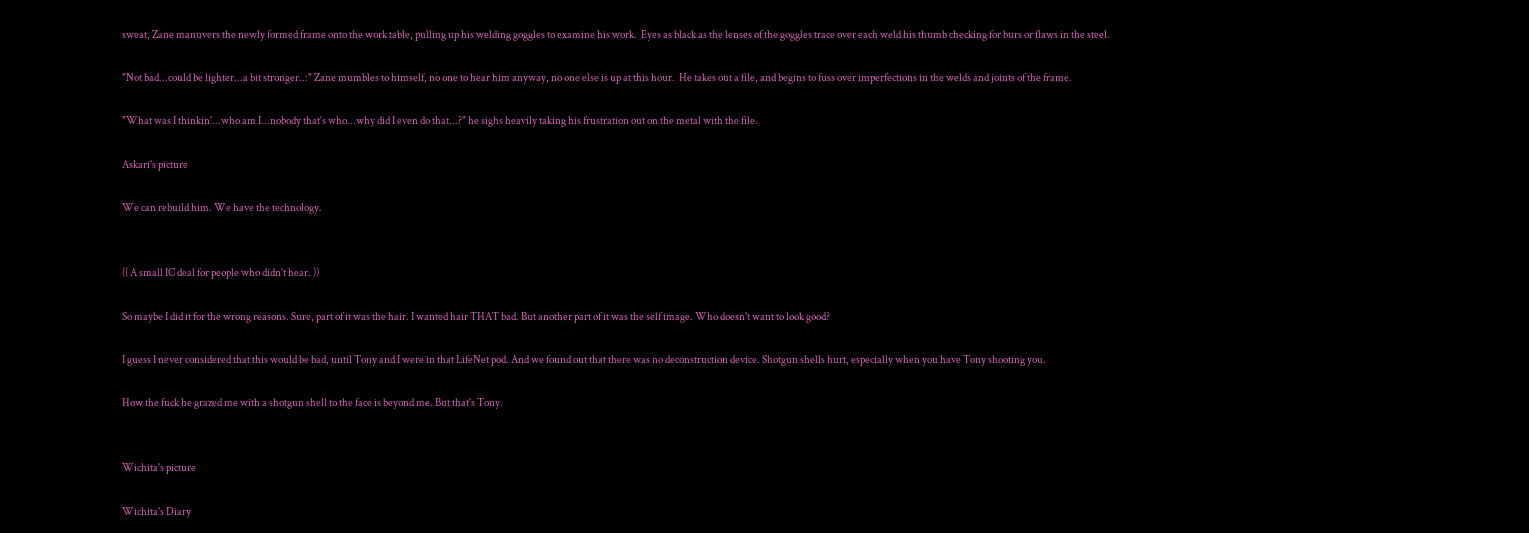sweat, Zane manuvers the newly formed frame onto the work table, pulling up his welding goggles to examine his work.  Eyes as black as the lenses of the goggles trace over each weld his thumb checking for burs or flaws in the steel.

"Not bad...could be lighter...a bit stronger..:" Zane mumbles to himself, no one to hear him anyway, no one else is up at this hour.  He takes out a file, and begins to fuss over imperfections in the welds and joints of the frame.

"What was I thinkin'...who am I...nobody that's who...why did I even do that...?" he sighs heavily taking his frustration out on the metal with the file.

Askari's picture

We can rebuild him. We have the technology.


(( A small IC deal for people who didn't hear. ))

So maybe I did it for the wrong reasons. Sure, part of it was the hair. I wanted hair THAT bad. But another part of it was the self image. Who doesn't want to look good?

I guess I never considered that this would be bad, until Tony and I were in that LifeNet pod. And we found out that there was no deconstruction device. Shotgun shells hurt, especially when you have Tony shooting you.

How the fuck he grazed me with a shotgun shell to the face is beyond me. But that's Tony.


Wichita's picture

Wichita's Diary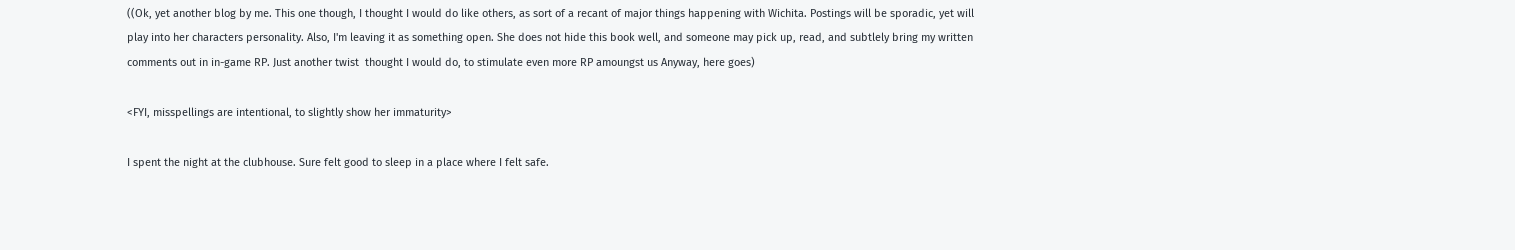((Ok, yet another blog by me. This one though, I thought I would do like others, as sort of a recant of major things happening with Wichita. Postings will be sporadic, yet will play into her characters personality. Also, I'm leaving it as something open. She does not hide this book well, and someone may pick up, read, and subtlely bring my written comments out in in-game RP. Just another twist  thought I would do, to stimulate even more RP amoungst us Anyway, here goes)

<FYI, misspellings are intentional, to slightly show her immaturity>

I spent the night at the clubhouse. Sure felt good to sleep in a place where I felt safe.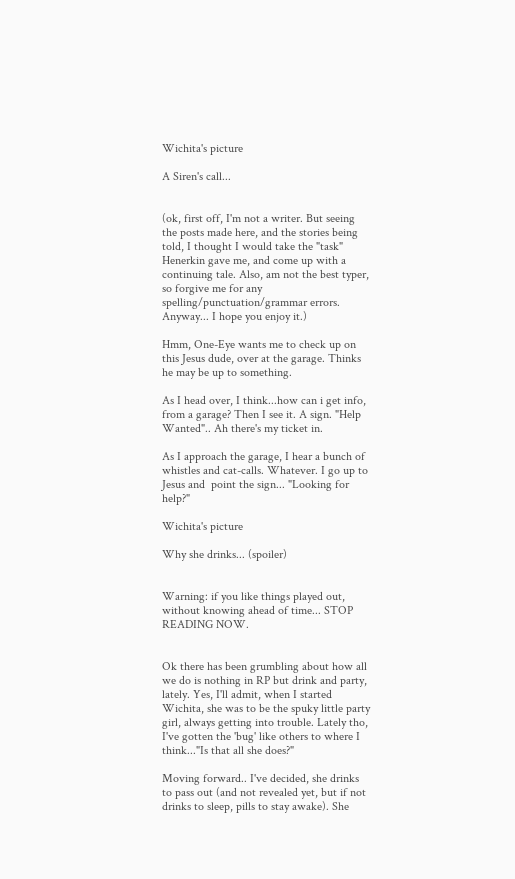Wichita's picture

A Siren's call...


(ok, first off, I'm not a writer. But seeing the posts made here, and the stories being told, I thought I would take the "task" Henerkin gave me, and come up with a continuing tale. Also, am not the best typer, so forgive me for any spelling/punctuation/grammar errors. Anyway... I hope you enjoy it.)

Hmm, One-Eye wants me to check up on this Jesus dude, over at the garage. Thinks he may be up to something.

As I head over, I think...how can i get info, from a garage? Then I see it. A sign. "Help Wanted".. Ah there's my ticket in.

As I approach the garage, I hear a bunch of whistles and cat-calls. Whatever. I go up to Jesus and  point the sign... "Looking for help?"

Wichita's picture

Why she drinks... (spoiler)


Warning: if you like things played out, without knowing ahead of time... STOP READING NOW.


Ok there has been grumbling about how all we do is nothing in RP but drink and party, lately. Yes, I'll admit, when I started Wichita, she was to be the spuky little party girl, always getting into trouble. Lately tho, I've gotten the 'bug' like others to where I think..."Is that all she does?"

Moving forward.. I've decided, she drinks to pass out (and not revealed yet, but if not drinks to sleep, pills to stay awake). She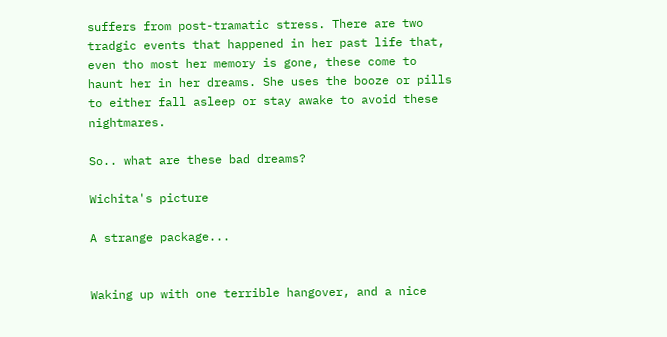suffers from post-tramatic stress. There are two tradgic events that happened in her past life that, even tho most her memory is gone, these come to haunt her in her dreams. She uses the booze or pills to either fall asleep or stay awake to avoid these nightmares.

So.. what are these bad dreams?

Wichita's picture

A strange package...


Waking up with one terrible hangover, and a nice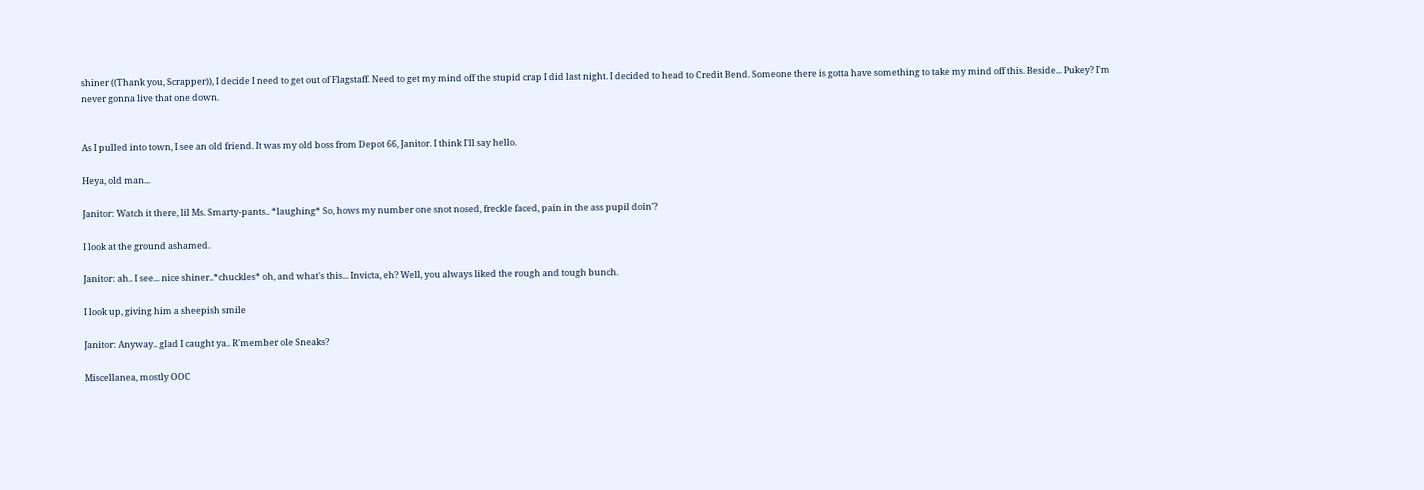shiner ((Thank you, Scrapper)), I decide I need to get out of Flagstaff. Need to get my mind off the stupid crap I did last night. I decided to head to Credit Bend. Someone there is gotta have something to take my mind off this. Beside... Pukey? I'm never gonna live that one down.


As I pulled into town, I see an old friend. It was my old boss from Depot 66, Janitor. I think I'll say hello.

Heya, old man...

Janitor: Watch it there, lil Ms. Smarty-pants.. *laughing* So, hows my number one snot nosed, freckle faced, pain in the ass pupil doin'?

I look at the ground ashamed.

Janitor: ah.. I see... nice shiner..*chuckles* oh, and what's this... Invicta, eh? Well, you always liked the rough and tough bunch.

I look up, giving him a sheepish smile

Janitor: Anyway.. glad I caught ya.. R'member ole Sneaks?

Miscellanea, mostly OOC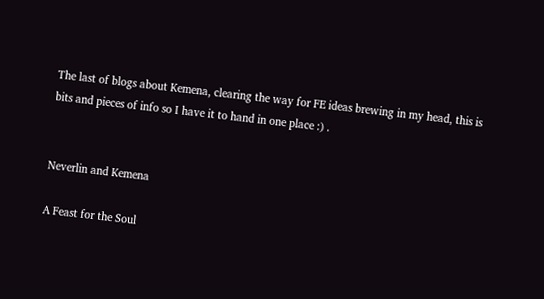The last of blogs about Kemena, clearing the way for FE ideas brewing in my head, this is bits and pieces of info so I have it to hand in one place :) .


Neverlin and Kemena

A Feast for the Soul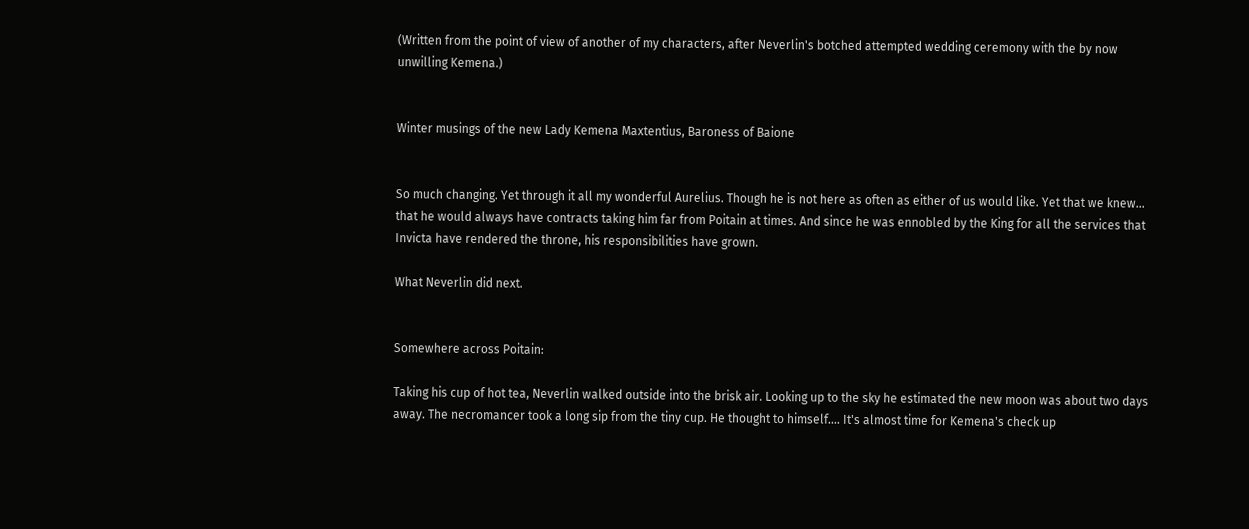(Written from the point of view of another of my characters, after Neverlin's botched attempted wedding ceremony with the by now unwilling Kemena.)


Winter musings of the new Lady Kemena Maxtentius, Baroness of Baione


So much changing. Yet through it all my wonderful Aurelius. Though he is not here as often as either of us would like. Yet that we knew... that he would always have contracts taking him far from Poitain at times. And since he was ennobled by the King for all the services that Invicta have rendered the throne, his responsibilities have grown.

What Neverlin did next.


Somewhere across Poitain:

Taking his cup of hot tea, Neverlin walked outside into the brisk air. Looking up to the sky he estimated the new moon was about two days away. The necromancer took a long sip from the tiny cup. He thought to himself.... It's almost time for Kemena's check up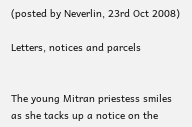(posted by Neverlin, 23rd Oct 2008)

Letters, notices and parcels


The young Mitran priestess smiles as she tacks up a notice on the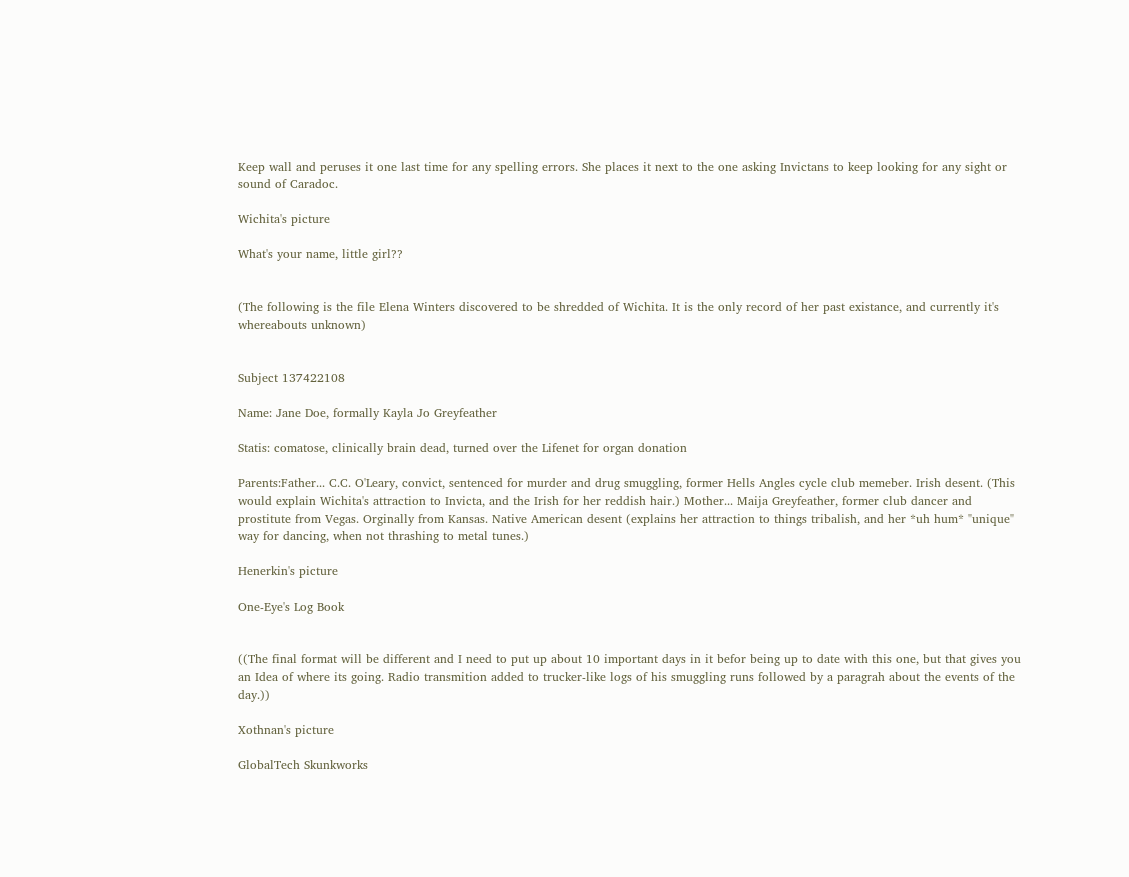Keep wall and peruses it one last time for any spelling errors. She places it next to the one asking Invictans to keep looking for any sight or sound of Caradoc.

Wichita's picture

What's your name, little girl??


(The following is the file Elena Winters discovered to be shredded of Wichita. It is the only record of her past existance, and currently it's whereabouts unknown)


Subject 137422108

Name: Jane Doe, formally Kayla Jo Greyfeather

Statis: comatose, clinically brain dead, turned over the Lifenet for organ donation

Parents:Father... C.C. O'Leary, convict, sentenced for murder and drug smuggling, former Hells Angles cycle club memeber. Irish desent. (This would explain Wichita's attraction to Invicta, and the Irish for her reddish hair.) Mother... Maija Greyfeather, former club dancer and prostitute from Vegas. Orginally from Kansas. Native American desent (explains her attraction to things tribalish, and her *uh hum* "unique" way for dancing, when not thrashing to metal tunes.)

Henerkin's picture

One-Eye's Log Book


((The final format will be different and I need to put up about 10 important days in it befor being up to date with this one, but that gives you an Idea of where its going. Radio transmition added to trucker-like logs of his smuggling runs followed by a paragrah about the events of the day.))

Xothnan's picture

GlobalTech Skunkworks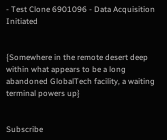- Test Clone 6901096 - Data Acquisition Initiated


{Somewhere in the remote desert deep within what appears to be a long abandoned GlobalTech facility, a waiting terminal powers up}


Subscribe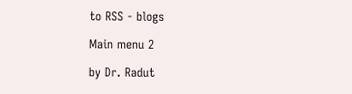to RSS - blogs

Main menu 2

by Dr. Radut